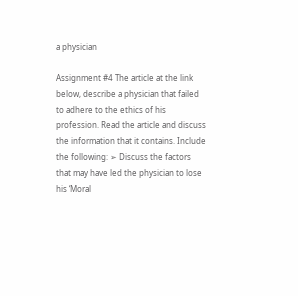a physician

Assignment #4 The article at the link below, describe a physician that failed to adhere to the ethics of his profession. Read the article and discuss the information that it contains. Include the following: ➢ Discuss the factors that may have led the physician to lose his ‘Moral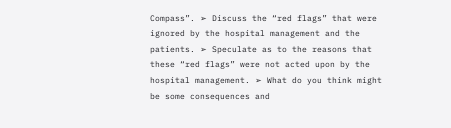Compass”. ➢ Discuss the “red flags” that were ignored by the hospital management and the patients. ➢ Speculate as to the reasons that these “red flags” were not acted upon by the hospital management. ➢ What do you think might be some consequences and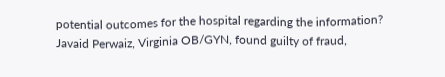potential outcomes for the hospital regarding the information? Javaid Perwaiz, Virginia OB/GYN, found guilty of fraud,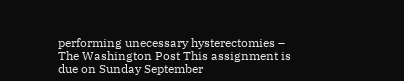performing unecessary hysterectomies – The Washington Post This assignment is due on Sunday September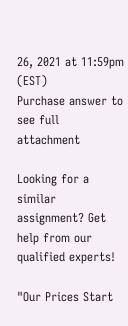26, 2021 at 11:59pm (EST)
Purchase answer to see full attachment

Looking for a similar assignment? Get help from our qualified experts!

"Our Prices Start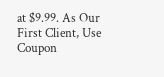at $9.99. As Our First Client, Use Coupon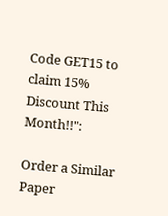Code GET15 to claim 15% Discount This Month!!":

Order a Similar Paper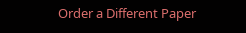Order a Different Paper